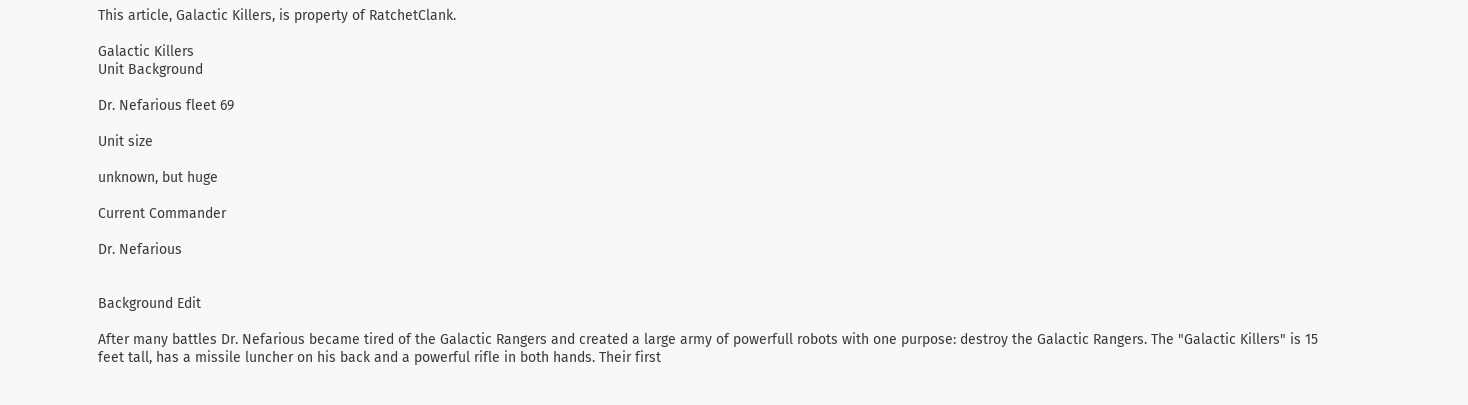This article, Galactic Killers, is property of RatchetClank.

Galactic Killers
Unit Background

Dr. Nefarious fleet 69

Unit size

unknown, but huge

Current Commander

Dr. Nefarious


Background Edit

After many battles Dr. Nefarious became tired of the Galactic Rangers and created a large army of powerfull robots with one purpose: destroy the Galactic Rangers. The "Galactic Killers" is 15 feet tall, has a missile luncher on his back and a powerful rifle in both hands. Their first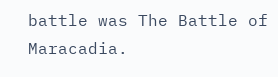battle was The Battle of Maracadia.